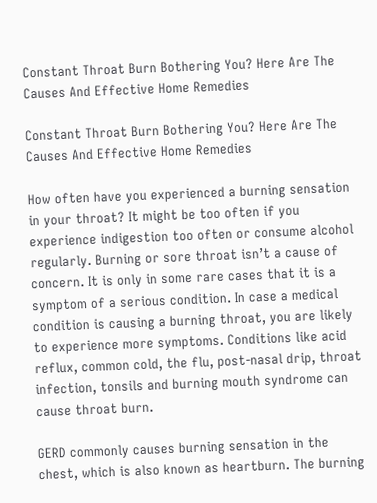Constant Throat Burn Bothering You? Here Are The Causes And Effective Home Remedies

Constant Throat Burn Bothering You? Here Are The Causes And Effective Home Remedies

How often have you experienced a burning sensation in your throat? It might be too often if you experience indigestion too often or consume alcohol regularly. Burning or sore throat isn’t a cause of concern. It is only in some rare cases that it is a symptom of a serious condition. In case a medical condition is causing a burning throat, you are likely to experience more symptoms. Conditions like acid reflux, common cold, the flu, post-nasal drip, throat infection, tonsils and burning mouth syndrome can cause throat burn.

GERD commonly causes burning sensation in the chest, which is also known as heartburn. The burning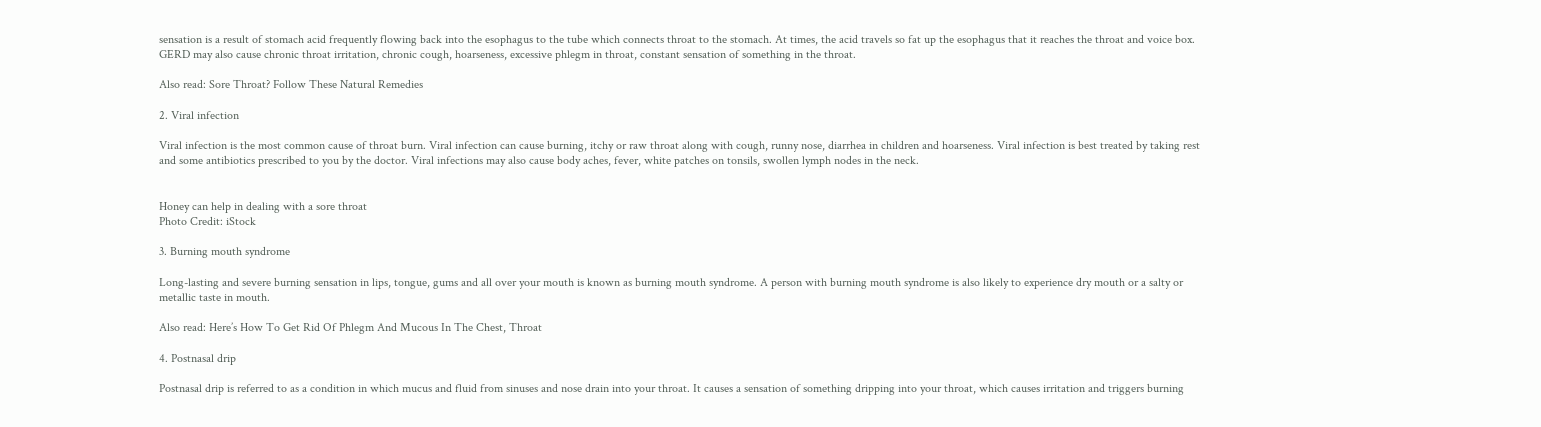sensation is a result of stomach acid frequently flowing back into the esophagus to the tube which connects throat to the stomach. At times, the acid travels so fat up the esophagus that it reaches the throat and voice box. GERD may also cause chronic throat irritation, chronic cough, hoarseness, excessive phlegm in throat, constant sensation of something in the throat.

Also read: Sore Throat? Follow These Natural Remedies

2. Viral infection

Viral infection is the most common cause of throat burn. Viral infection can cause burning, itchy or raw throat along with cough, runny nose, diarrhea in children and hoarseness. Viral infection is best treated by taking rest and some antibiotics prescribed to you by the doctor. Viral infections may also cause body aches, fever, white patches on tonsils, swollen lymph nodes in the neck.


Honey can help in dealing with a sore throat
Photo Credit: iStock

3. Burning mouth syndrome

Long-lasting and severe burning sensation in lips, tongue, gums and all over your mouth is known as burning mouth syndrome. A person with burning mouth syndrome is also likely to experience dry mouth or a salty or metallic taste in mouth.

Also read: Here’s How To Get Rid Of Phlegm And Mucous In The Chest, Throat

4. Postnasal drip

Postnasal drip is referred to as a condition in which mucus and fluid from sinuses and nose drain into your throat. It causes a sensation of something dripping into your throat, which causes irritation and triggers burning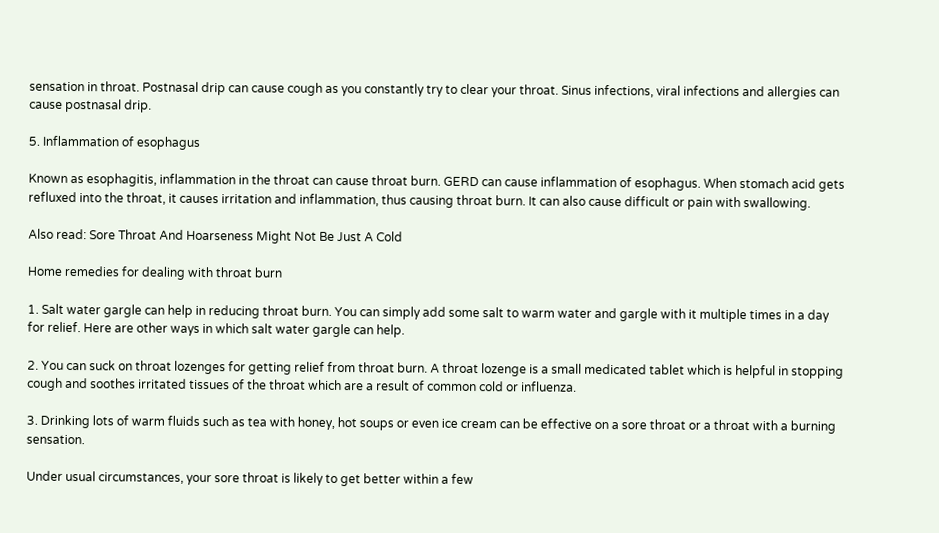sensation in throat. Postnasal drip can cause cough as you constantly try to clear your throat. Sinus infections, viral infections and allergies can cause postnasal drip.

5. Inflammation of esophagus

Known as esophagitis, inflammation in the throat can cause throat burn. GERD can cause inflammation of esophagus. When stomach acid gets refluxed into the throat, it causes irritation and inflammation, thus causing throat burn. It can also cause difficult or pain with swallowing.

Also read: Sore Throat And Hoarseness Might Not Be Just A Cold

Home remedies for dealing with throat burn

1. Salt water gargle can help in reducing throat burn. You can simply add some salt to warm water and gargle with it multiple times in a day for relief. Here are other ways in which salt water gargle can help.

2. You can suck on throat lozenges for getting relief from throat burn. A throat lozenge is a small medicated tablet which is helpful in stopping cough and soothes irritated tissues of the throat which are a result of common cold or influenza.

3. Drinking lots of warm fluids such as tea with honey, hot soups or even ice cream can be effective on a sore throat or a throat with a burning sensation.

Under usual circumstances, your sore throat is likely to get better within a few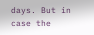days. But in case the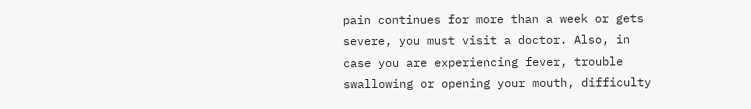pain continues for more than a week or gets severe, you must visit a doctor. Also, in case you are experiencing fever, trouble swallowing or opening your mouth, difficulty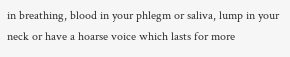in breathing, blood in your phlegm or saliva, lump in your neck or have a hoarse voice which lasts for more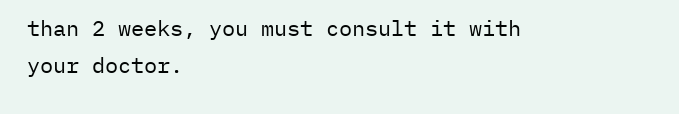than 2 weeks, you must consult it with your doctor.